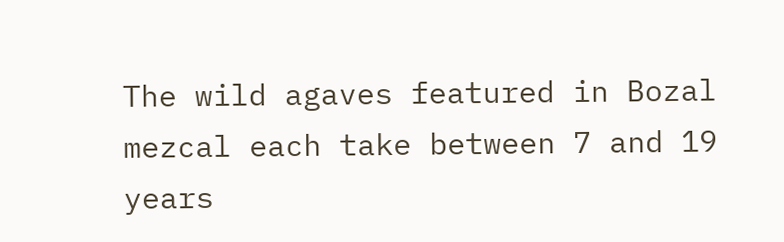The wild agaves featured in Bozal mezcal each take between 7 and 19 years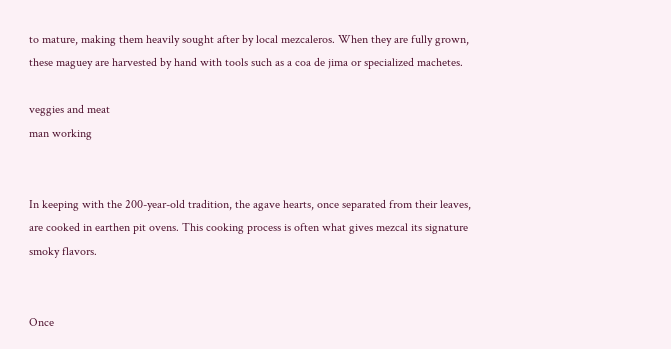to mature, making them heavily sought after by local mezcaleros. When they are fully grown, these maguey are harvested by hand with tools such as a coa de jima or specialized machetes.

veggies and meat
man working


In keeping with the 200-year-old tradition, the agave hearts, once separated from their leaves, are cooked in earthen pit ovens. This cooking process is often what gives mezcal its signature smoky flavors.


Once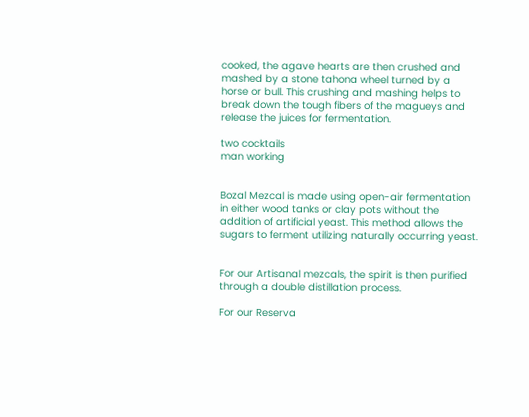cooked, the agave hearts are then crushed and mashed by a stone tahona wheel turned by a horse or bull. This crushing and mashing helps to break down the tough fibers of the magueys and release the juices for fermentation.

two cocktails
man working


Bozal Mezcal is made using open-air fermentation in either wood tanks or clay pots without the addition of artificial yeast. This method allows the sugars to ferment utilizing naturally occurring yeast.


For our Artisanal mezcals, the spirit is then purified through a double distillation process.

For our Reserva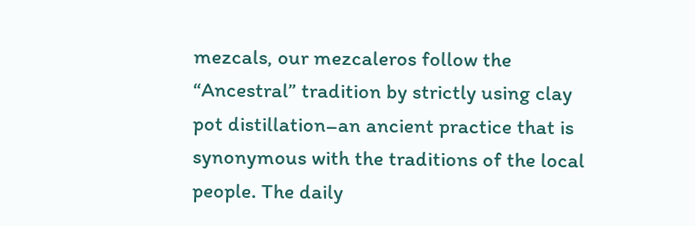mezcals, our mezcaleros follow the  “Ancestral” tradition by strictly using clay pot distillation–an ancient practice that is synonymous with the traditions of the local people. The daily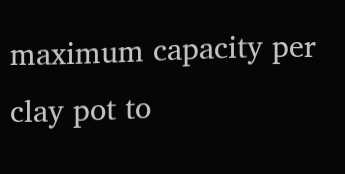maximum capacity per clay pot to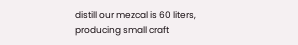distill our mezcal is 60 liters, producing small craft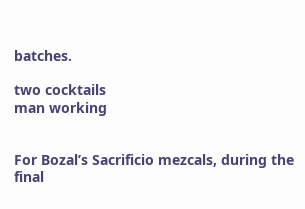batches.

two cocktails
man working


For Bozal’s Sacrificio mezcals, during the final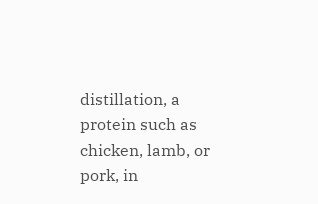distillation, a protein such as chicken, lamb, or pork, in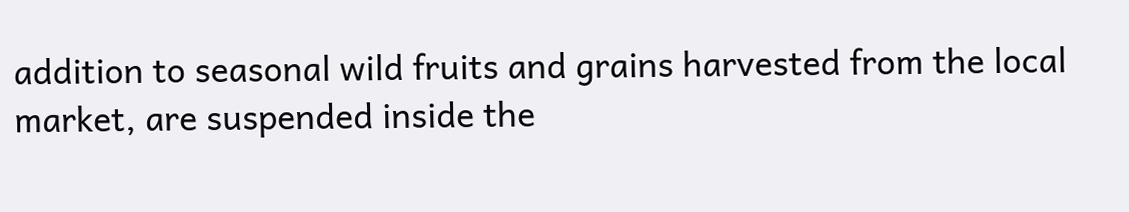addition to seasonal wild fruits and grains harvested from the local market, are suspended inside the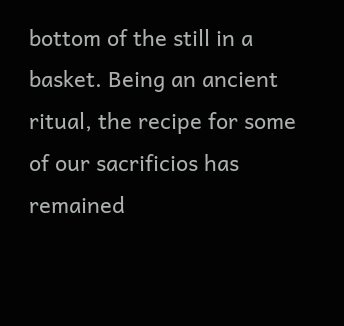bottom of the still in a basket. Being an ancient ritual, the recipe for some of our sacrificios has remained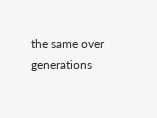the same over generations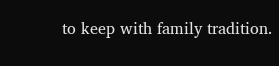to keep with family tradition.